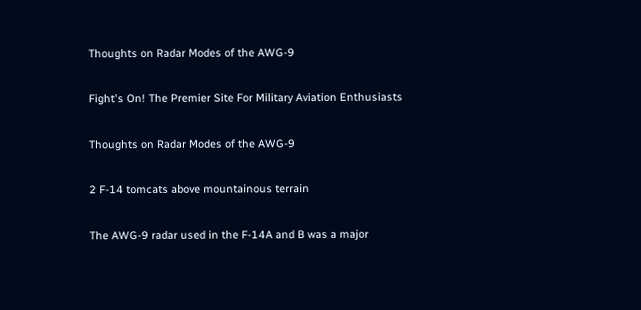Thoughts on Radar Modes of the AWG-9

Fight's On! The Premier Site For Military Aviation Enthusiasts

Thoughts on Radar Modes of the AWG-9

2 F-14 tomcats above mountainous terrain

The AWG-9 radar used in the F-14A and B was a major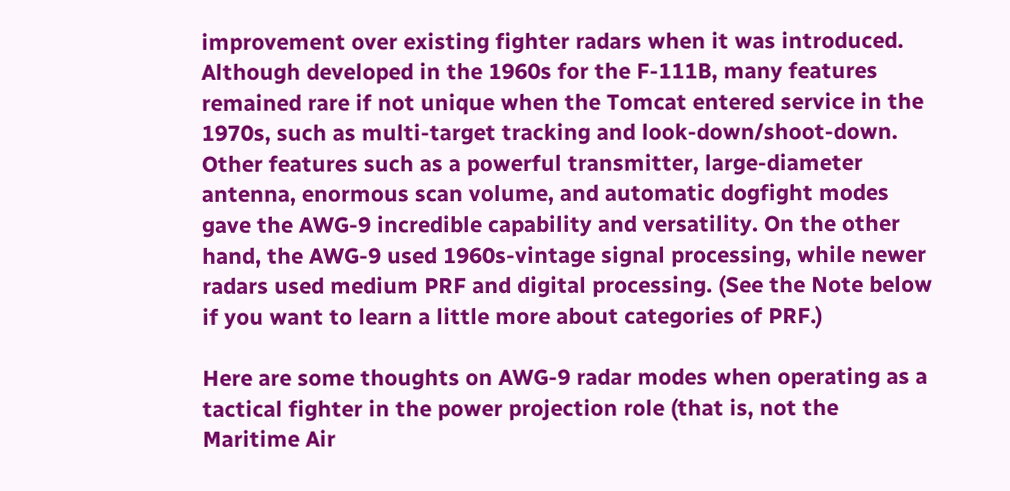improvement over existing fighter radars when it was introduced. Although developed in the 1960s for the F-111B, many features remained rare if not unique when the Tomcat entered service in the 1970s, such as multi-target tracking and look-down/shoot-down. Other features such as a powerful transmitter, large-diameter antenna, enormous scan volume, and automatic dogfight modes gave the AWG-9 incredible capability and versatility. On the other hand, the AWG-9 used 1960s-vintage signal processing, while newer radars used medium PRF and digital processing. (See the Note below if you want to learn a little more about categories of PRF.)

Here are some thoughts on AWG-9 radar modes when operating as a tactical fighter in the power projection role (that is, not the Maritime Air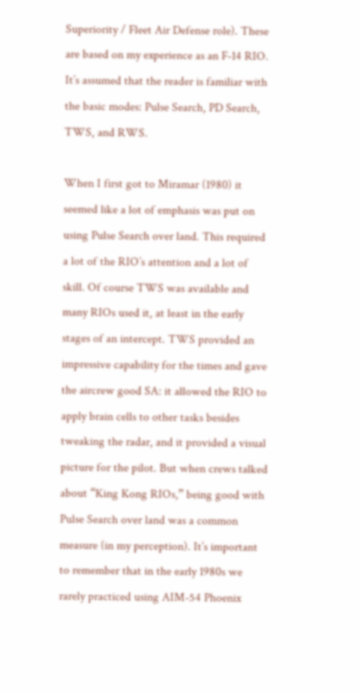Superiority / Fleet Air Defense role). These are based on my experience as an F-14 RIO. It’s assumed that the reader is familiar with the basic modes: Pulse Search, PD Search, TWS, and RWS.

When I first got to Miramar (1980) it seemed like a lot of emphasis was put on using Pulse Search over land. This required a lot of the RIO’s attention and a lot of skill. Of course TWS was available and many RIOs used it, at least in the early stages of an intercept. TWS provided an impressive capability for the times and gave the aircrew good SA: it allowed the RIO to apply brain cells to other tasks besides tweaking the radar, and it provided a visual picture for the pilot. But when crews talked about “King Kong RIOs,” being good with Pulse Search over land was a common measure (in my perception). It’s important to remember that in the early 1980s we rarely practiced using AIM-54 Phoenix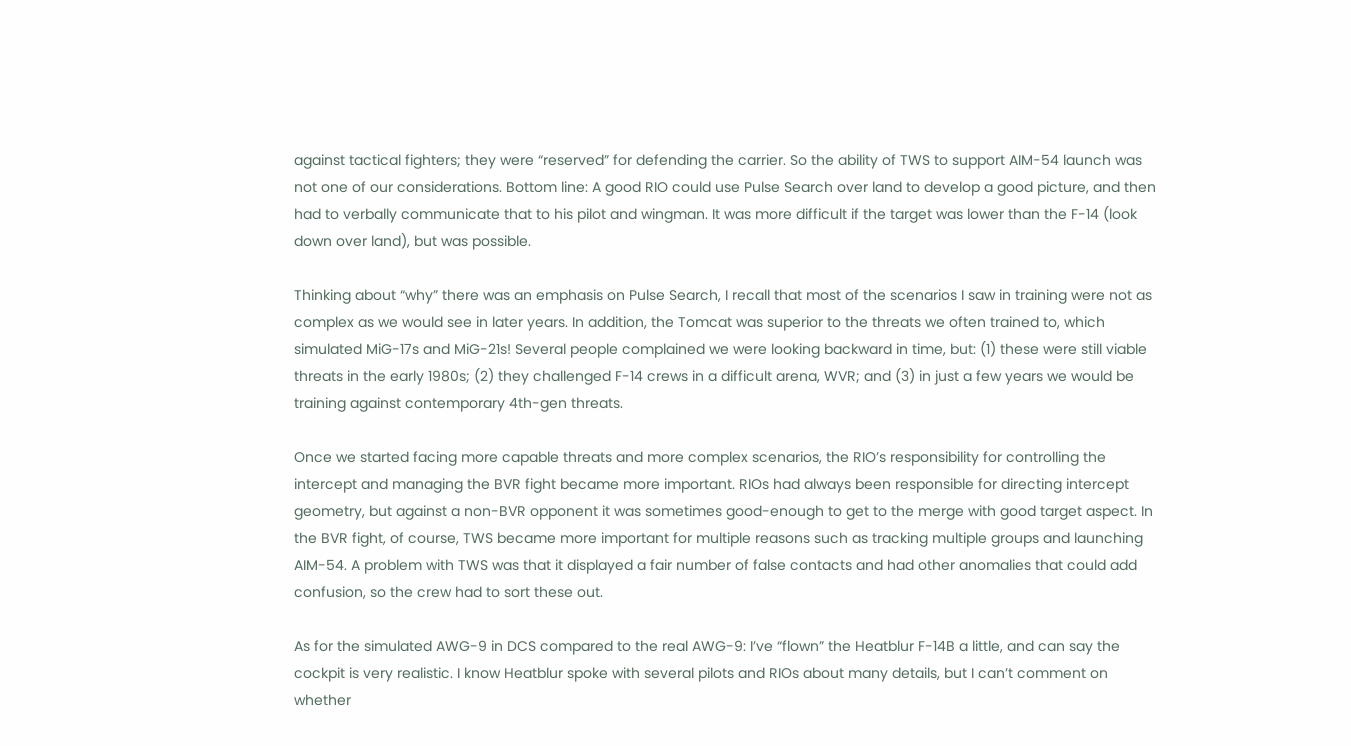against tactical fighters; they were “reserved” for defending the carrier. So the ability of TWS to support AIM-54 launch was not one of our considerations. Bottom line: A good RIO could use Pulse Search over land to develop a good picture, and then had to verbally communicate that to his pilot and wingman. It was more difficult if the target was lower than the F-14 (look down over land), but was possible.

Thinking about “why” there was an emphasis on Pulse Search, I recall that most of the scenarios I saw in training were not as complex as we would see in later years. In addition, the Tomcat was superior to the threats we often trained to, which simulated MiG-17s and MiG-21s! Several people complained we were looking backward in time, but: (1) these were still viable threats in the early 1980s; (2) they challenged F-14 crews in a difficult arena, WVR; and (3) in just a few years we would be training against contemporary 4th-gen threats.

Once we started facing more capable threats and more complex scenarios, the RIO’s responsibility for controlling the intercept and managing the BVR fight became more important. RIOs had always been responsible for directing intercept geometry, but against a non-BVR opponent it was sometimes good-enough to get to the merge with good target aspect. In the BVR fight, of course, TWS became more important for multiple reasons such as tracking multiple groups and launching AIM-54. A problem with TWS was that it displayed a fair number of false contacts and had other anomalies that could add confusion, so the crew had to sort these out.

As for the simulated AWG-9 in DCS compared to the real AWG-9: I’ve “flown” the Heatblur F-14B a little, and can say the cockpit is very realistic. I know Heatblur spoke with several pilots and RIOs about many details, but I can’t comment on whether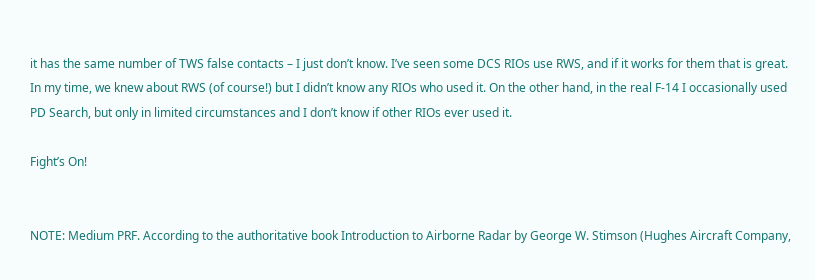it has the same number of TWS false contacts – I just don’t know. I’ve seen some DCS RIOs use RWS, and if it works for them that is great. In my time, we knew about RWS (of course!) but I didn’t know any RIOs who used it. On the other hand, in the real F-14 I occasionally used PD Search, but only in limited circumstances and I don’t know if other RIOs ever used it.

Fight’s On!


NOTE: Medium PRF. According to the authoritative book Introduction to Airborne Radar by George W. Stimson (Hughes Aircraft Company,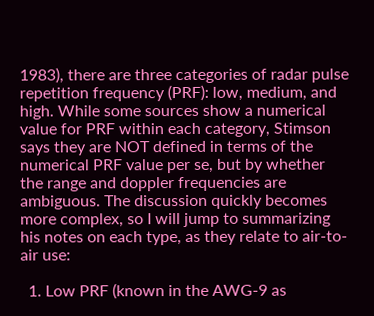1983), there are three categories of radar pulse repetition frequency (PRF): low, medium, and high. While some sources show a numerical value for PRF within each category, Stimson says they are NOT defined in terms of the numerical PRF value per se, but by whether the range and doppler frequencies are ambiguous. The discussion quickly becomes more complex, so I will jump to summarizing his notes on each type, as they relate to air-to-air use:

  1. Low PRF (known in the AWG-9 as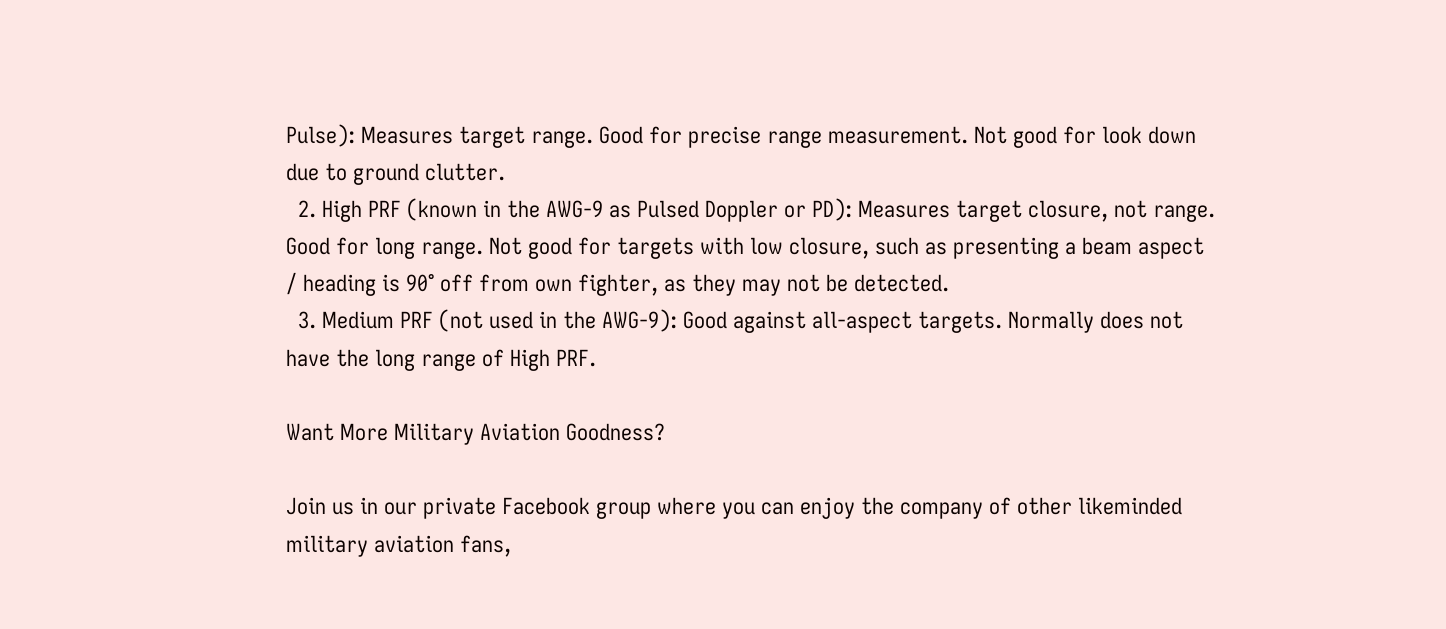Pulse): Measures target range. Good for precise range measurement. Not good for look down due to ground clutter.
  2. High PRF (known in the AWG-9 as Pulsed Doppler or PD): Measures target closure, not range. Good for long range. Not good for targets with low closure, such as presenting a beam aspect / heading is 90° off from own fighter, as they may not be detected.
  3. Medium PRF (not used in the AWG-9): Good against all-aspect targets. Normally does not have the long range of High PRF.

Want More Military Aviation Goodness?

Join us in our private Facebook group where you can enjoy the company of other likeminded military aviation fans,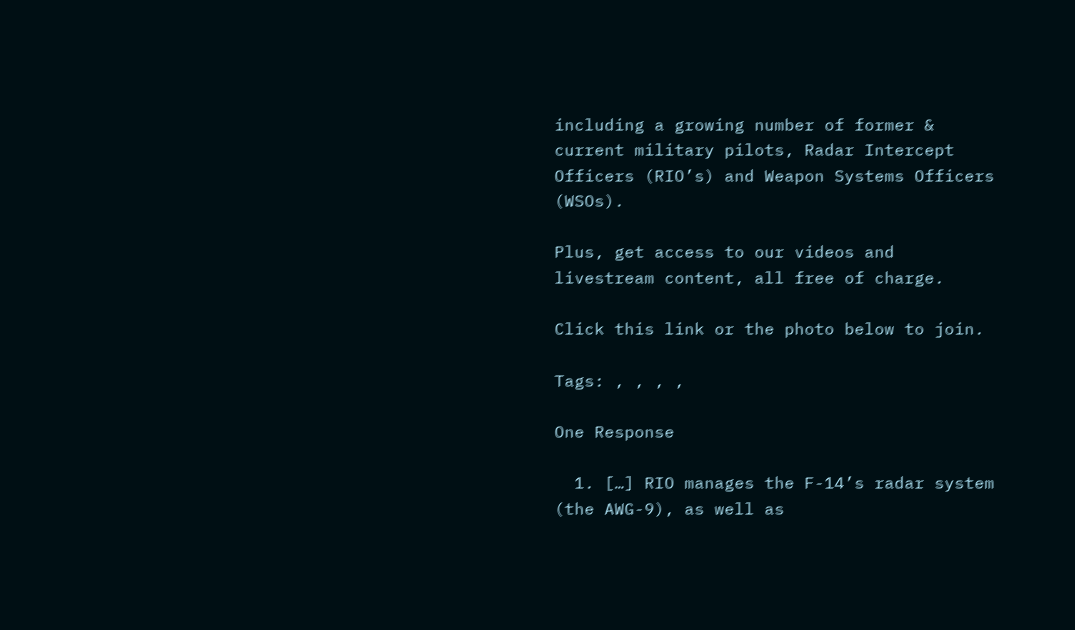including a growing number of former & current military pilots, Radar Intercept Officers (RIO’s) and Weapon Systems Officers (WSOs).

Plus, get access to our videos and livestream content, all free of charge.

Click this link or the photo below to join.

Tags: , , , ,

One Response

  1. […] RIO manages the F-14’s radar system (the AWG-9), as well as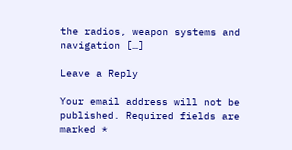the radios, weapon systems and navigation […]

Leave a Reply

Your email address will not be published. Required fields are marked *